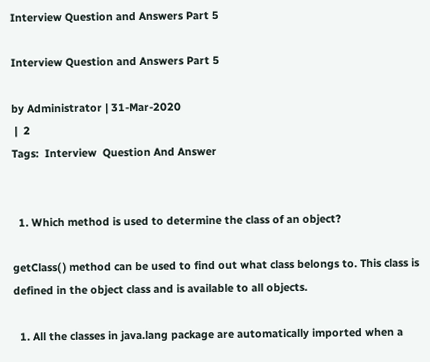Interview Question and Answers Part 5

Interview Question and Answers Part 5

by Administrator | 31-Mar-2020
 |  2
Tags:  Interview  Question And Answer


  1. Which method is used to determine the class of an object?

getClass( ) method can be used to find out what class belongs to. This class is defined in the object class and is available to all objects.

  1. All the classes in java.lang package are automatically imported when a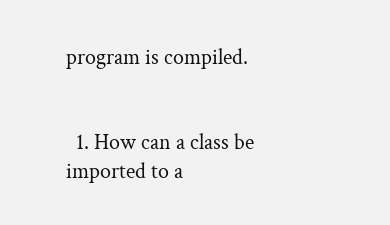program is compiled.


  1. How can a class be imported to a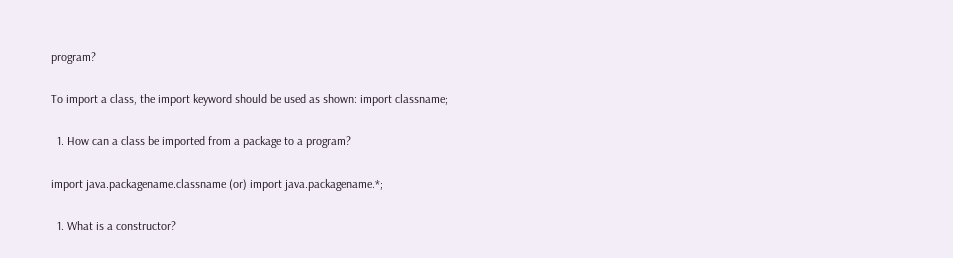program?

To import a class, the import keyword should be used as shown: import classname;

  1. How can a class be imported from a package to a program?

import java.packagename.classname (or) import java.packagename.*;

  1. What is a constructor?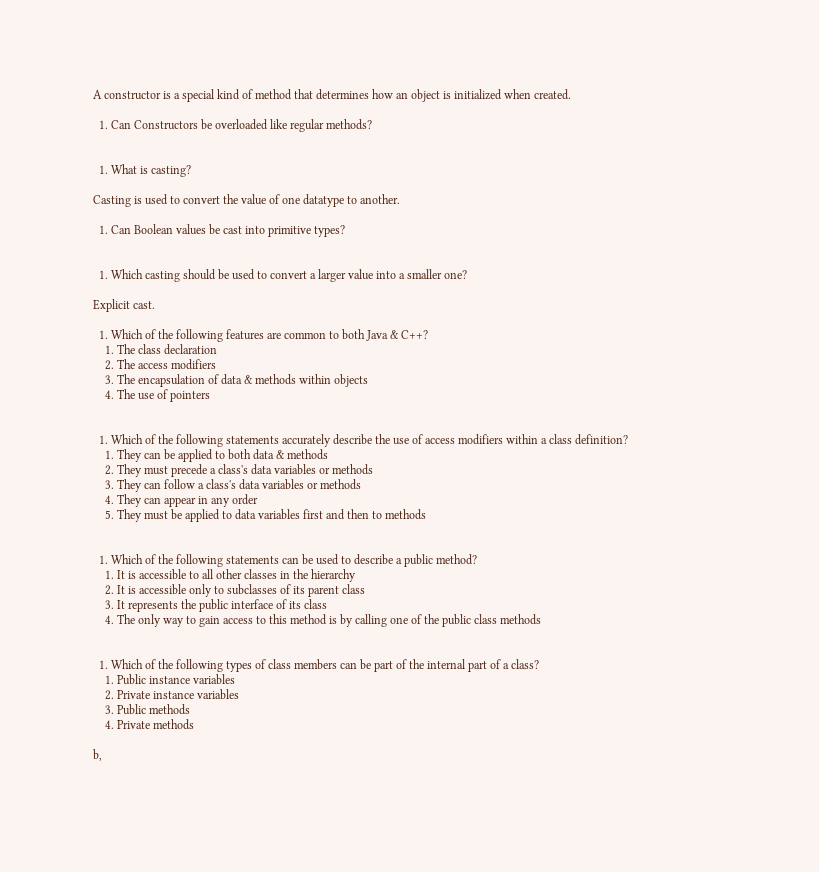A constructor is a special kind of method that determines how an object is initialized when created.

  1. Can Constructors be overloaded like regular methods?


  1. What is casting?

Casting is used to convert the value of one datatype to another.

  1. Can Boolean values be cast into primitive types?


  1. Which casting should be used to convert a larger value into a smaller one?

Explicit cast.

  1. Which of the following features are common to both Java & C++?
    1. The class declaration
    2. The access modifiers
    3. The encapsulation of data & methods within objects
    4. The use of pointers


  1. Which of the following statements accurately describe the use of access modifiers within a class definition?
    1. They can be applied to both data & methods
    2. They must precede a class's data variables or methods
    3. They can follow a class's data variables or methods
    4. They can appear in any order
    5. They must be applied to data variables first and then to methods


  1. Which of the following statements can be used to describe a public method?
    1. It is accessible to all other classes in the hierarchy
    2. It is accessible only to subclasses of its parent class
    3. It represents the public interface of its class
    4. The only way to gain access to this method is by calling one of the public class methods


  1. Which of the following types of class members can be part of the internal part of a class?
    1. Public instance variables
    2. Private instance variables
    3. Public methods
    4. Private methods

b,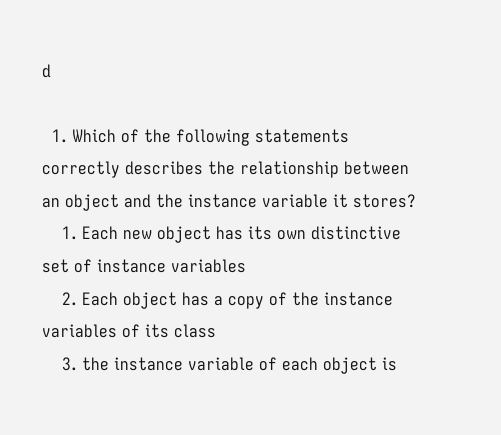d

  1. Which of the following statements correctly describes the relationship between an object and the instance variable it stores?
    1. Each new object has its own distinctive set of instance variables
    2. Each object has a copy of the instance variables of its class
    3. the instance variable of each object is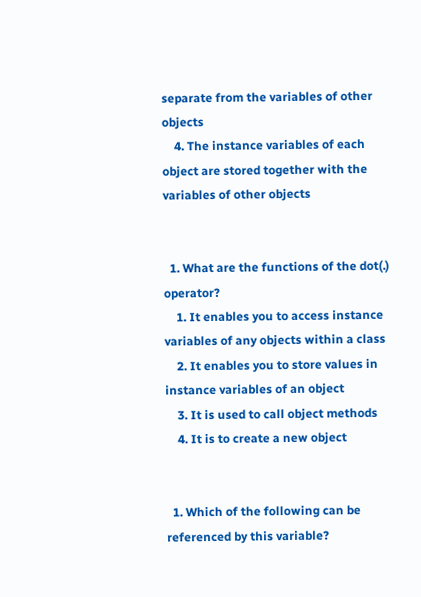separate from the variables of other objects
    4. The instance variables of each object are stored together with the variables of other objects


  1. What are the functions of the dot(.) operator?
    1. It enables you to access instance variables of any objects within a class
    2. It enables you to store values in instance variables of an object
    3. It is used to call object methods
    4. It is to create a new object


  1. Which of the following can be referenced by this variable?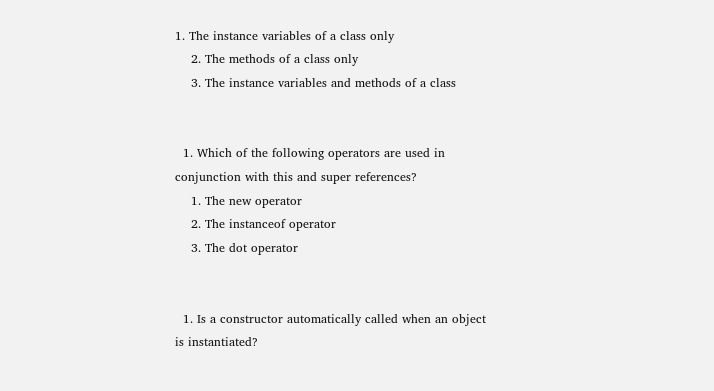1. The instance variables of a class only
    2. The methods of a class only
    3. The instance variables and methods of a class


  1. Which of the following operators are used in conjunction with this and super references?
    1. The new operator
    2. The instanceof operator
    3. The dot operator


  1. Is a constructor automatically called when an object is instantiated?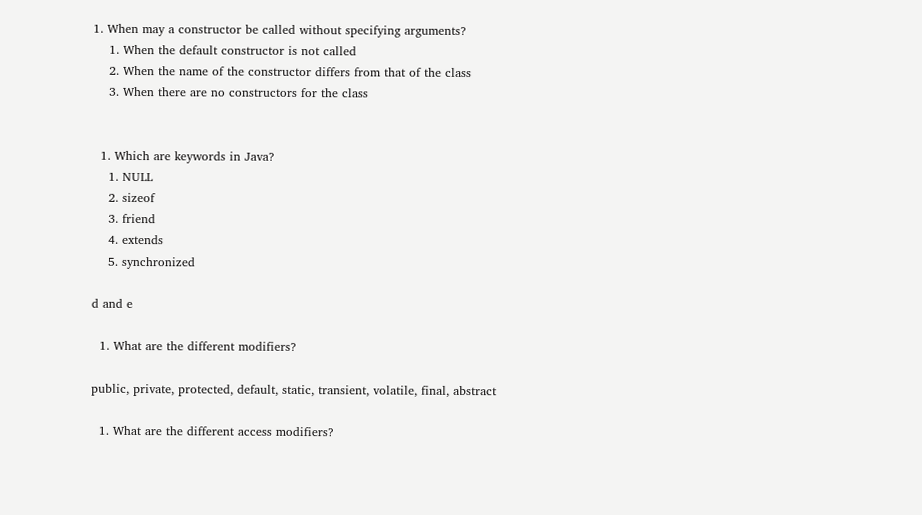1. When may a constructor be called without specifying arguments?
    1. When the default constructor is not called
    2. When the name of the constructor differs from that of the class
    3. When there are no constructors for the class


  1. Which are keywords in Java?
    1. NULL
    2. sizeof
    3. friend
    4. extends
    5. synchronized

d and e

  1. What are the different modifiers?

public, private, protected, default, static, transient, volatile, final, abstract

  1. What are the different access modifiers?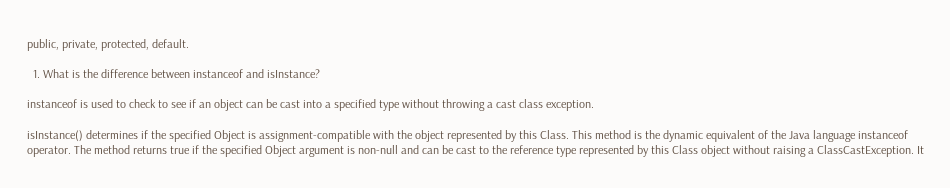public, private, protected, default.

  1. What is the difference between instanceof and isInstance?

instanceof is used to check to see if an object can be cast into a specified type without throwing a cast class exception.

isInstance() determines if the specified Object is assignment-compatible with the object represented by this Class. This method is the dynamic equivalent of the Java language instanceof operator. The method returns true if the specified Object argument is non-null and can be cast to the reference type represented by this Class object without raising a ClassCastException. It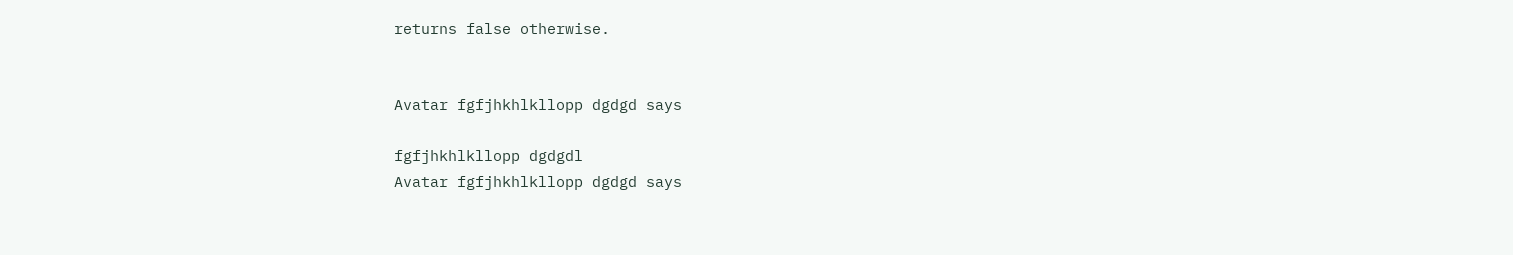returns false otherwise.


Avatar fgfjhkhlkllopp dgdgd says

fgfjhkhlkllopp dgdgdl
Avatar fgfjhkhlkllopp dgdgd says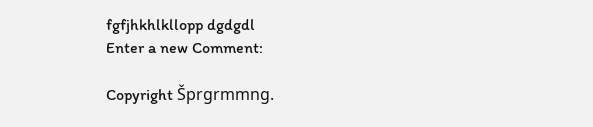fgfjhkhlkllopp dgdgdl
Enter a new Comment:

Copyright Šprgrmmng.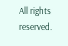All rights reserved.